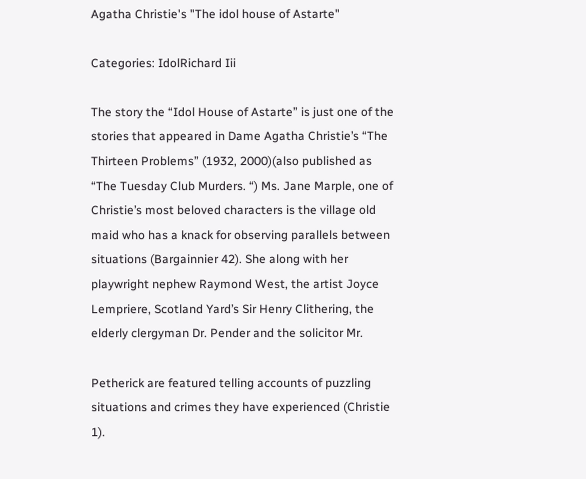Agatha Christie's "The idol house of Astarte"

Categories: IdolRichard Iii

The story the “Idol House of Astarte” is just one of the stories that appeared in Dame Agatha Christie’s “The Thirteen Problems” (1932, 2000)(also published as “The Tuesday Club Murders. “) Ms. Jane Marple, one of Christie’s most beloved characters is the village old maid who has a knack for observing parallels between situations (Bargainnier 42). She along with her playwright nephew Raymond West, the artist Joyce Lempriere, Scotland Yard’s Sir Henry Clithering, the elderly clergyman Dr. Pender and the solicitor Mr.

Petherick are featured telling accounts of puzzling situations and crimes they have experienced (Christie 1).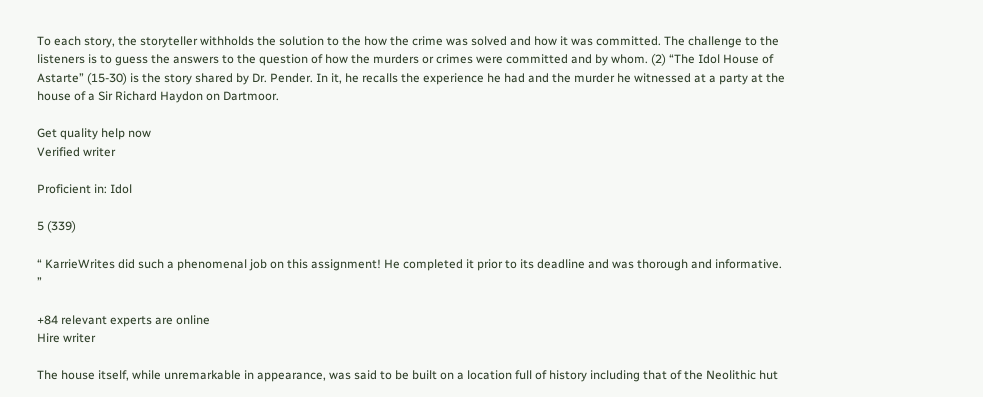To each story, the storyteller withholds the solution to the how the crime was solved and how it was committed. The challenge to the listeners is to guess the answers to the question of how the murders or crimes were committed and by whom. (2) “The Idol House of Astarte” (15-30) is the story shared by Dr. Pender. In it, he recalls the experience he had and the murder he witnessed at a party at the house of a Sir Richard Haydon on Dartmoor.

Get quality help now
Verified writer

Proficient in: Idol

5 (339)

“ KarrieWrites did such a phenomenal job on this assignment! He completed it prior to its deadline and was thorough and informative. ”

+84 relevant experts are online
Hire writer

The house itself, while unremarkable in appearance, was said to be built on a location full of history including that of the Neolithic hut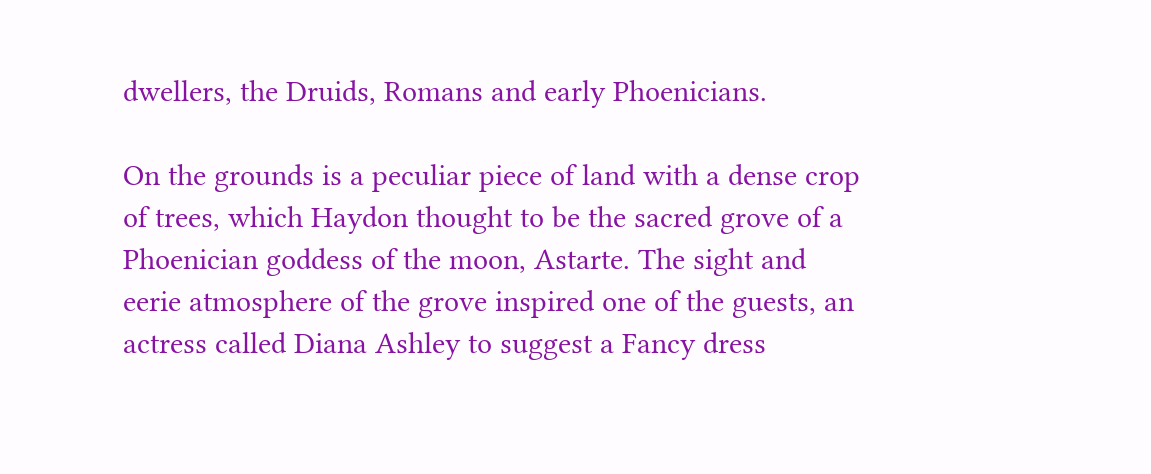dwellers, the Druids, Romans and early Phoenicians.

On the grounds is a peculiar piece of land with a dense crop of trees, which Haydon thought to be the sacred grove of a Phoenician goddess of the moon, Astarte. The sight and eerie atmosphere of the grove inspired one of the guests, an actress called Diana Ashley to suggest a Fancy dress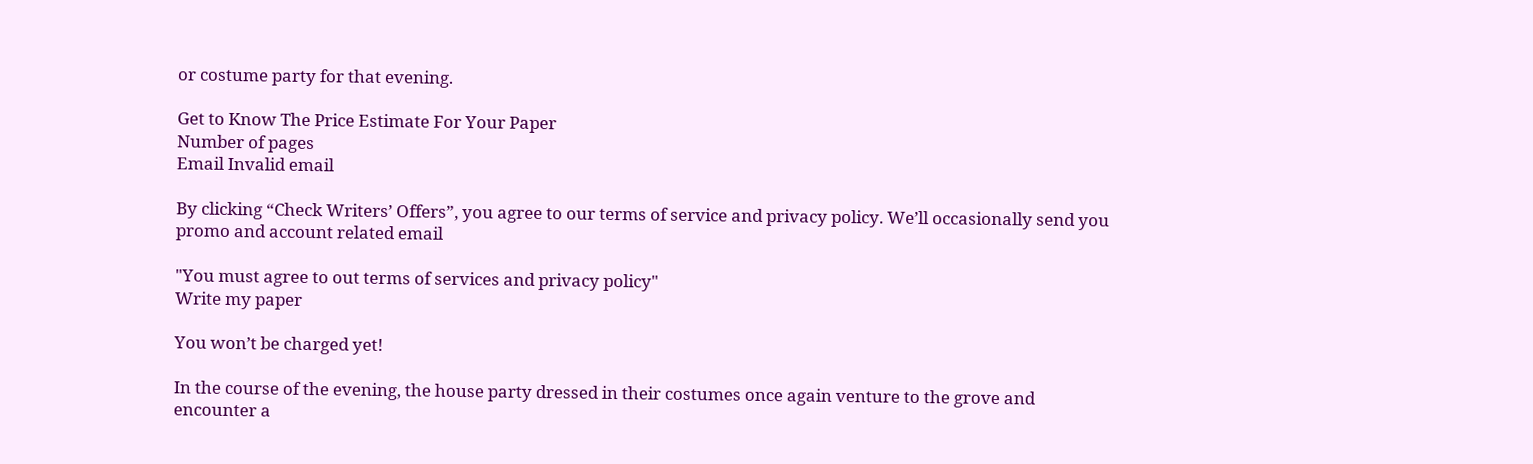or costume party for that evening.

Get to Know The Price Estimate For Your Paper
Number of pages
Email Invalid email

By clicking “Check Writers’ Offers”, you agree to our terms of service and privacy policy. We’ll occasionally send you promo and account related email

"You must agree to out terms of services and privacy policy"
Write my paper

You won’t be charged yet!

In the course of the evening, the house party dressed in their costumes once again venture to the grove and encounter a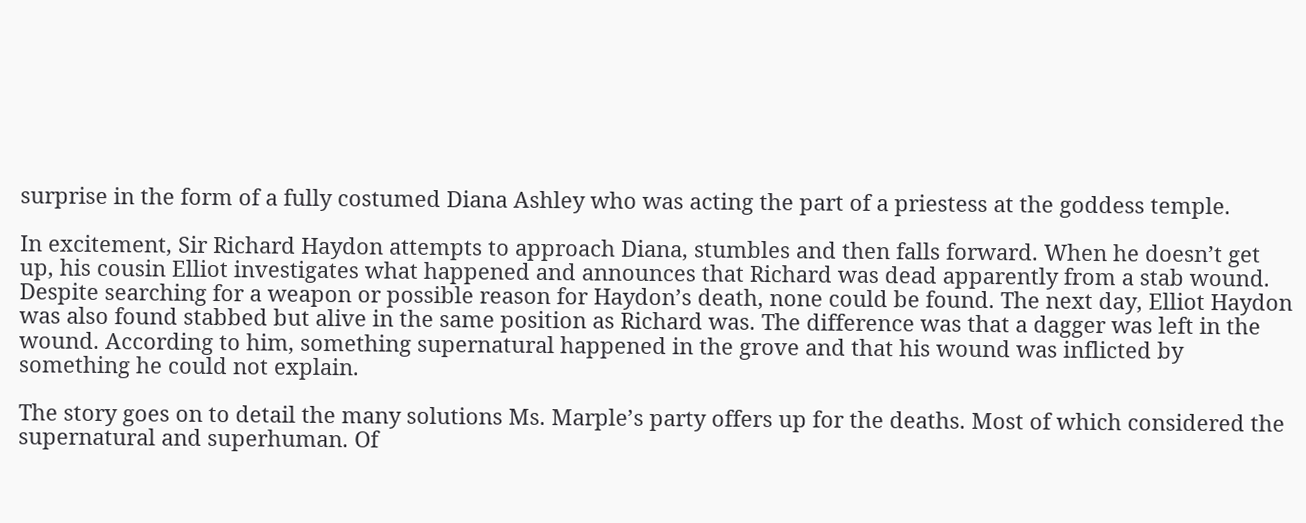surprise in the form of a fully costumed Diana Ashley who was acting the part of a priestess at the goddess temple.

In excitement, Sir Richard Haydon attempts to approach Diana, stumbles and then falls forward. When he doesn’t get up, his cousin Elliot investigates what happened and announces that Richard was dead apparently from a stab wound. Despite searching for a weapon or possible reason for Haydon’s death, none could be found. The next day, Elliot Haydon was also found stabbed but alive in the same position as Richard was. The difference was that a dagger was left in the wound. According to him, something supernatural happened in the grove and that his wound was inflicted by something he could not explain.

The story goes on to detail the many solutions Ms. Marple’s party offers up for the deaths. Most of which considered the supernatural and superhuman. Of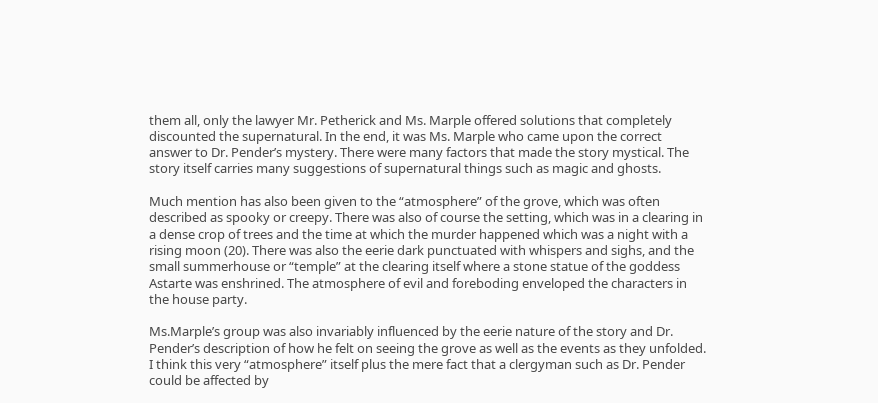them all, only the lawyer Mr. Petherick and Ms. Marple offered solutions that completely discounted the supernatural. In the end, it was Ms. Marple who came upon the correct answer to Dr. Pender’s mystery. There were many factors that made the story mystical. The story itself carries many suggestions of supernatural things such as magic and ghosts.

Much mention has also been given to the “atmosphere” of the grove, which was often described as spooky or creepy. There was also of course the setting, which was in a clearing in a dense crop of trees and the time at which the murder happened which was a night with a rising moon (20). There was also the eerie dark punctuated with whispers and sighs, and the small summerhouse or “temple” at the clearing itself where a stone statue of the goddess Astarte was enshrined. The atmosphere of evil and foreboding enveloped the characters in the house party.

Ms.Marple’s group was also invariably influenced by the eerie nature of the story and Dr. Pender’s description of how he felt on seeing the grove as well as the events as they unfolded. I think this very “atmosphere” itself plus the mere fact that a clergyman such as Dr. Pender could be affected by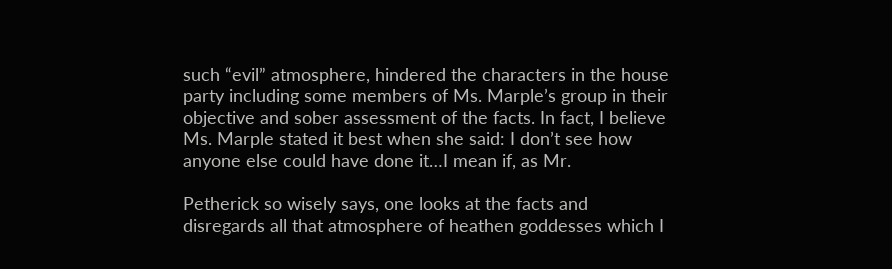such “evil” atmosphere, hindered the characters in the house party including some members of Ms. Marple’s group in their objective and sober assessment of the facts. In fact, I believe Ms. Marple stated it best when she said: I don’t see how anyone else could have done it…I mean if, as Mr.

Petherick so wisely says, one looks at the facts and disregards all that atmosphere of heathen goddesses which I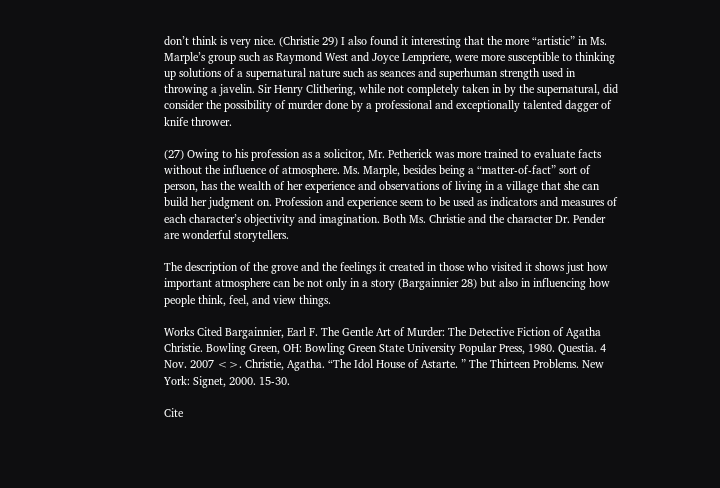don’t think is very nice. (Christie 29) I also found it interesting that the more “artistic” in Ms. Marple’s group such as Raymond West and Joyce Lempriere, were more susceptible to thinking up solutions of a supernatural nature such as seances and superhuman strength used in throwing a javelin. Sir Henry Clithering, while not completely taken in by the supernatural, did consider the possibility of murder done by a professional and exceptionally talented dagger of knife thrower.

(27) Owing to his profession as a solicitor, Mr. Petherick was more trained to evaluate facts without the influence of atmosphere. Ms. Marple, besides being a “matter-of-fact” sort of person, has the wealth of her experience and observations of living in a village that she can build her judgment on. Profession and experience seem to be used as indicators and measures of each character’s objectivity and imagination. Both Ms. Christie and the character Dr. Pender are wonderful storytellers.

The description of the grove and the feelings it created in those who visited it shows just how important atmosphere can be not only in a story (Bargainnier 28) but also in influencing how people think, feel, and view things.

Works Cited Bargainnier, Earl F. The Gentle Art of Murder: The Detective Fiction of Agatha Christie. Bowling Green, OH: Bowling Green State University Popular Press, 1980. Questia. 4 Nov. 2007 <>. Christie, Agatha. “The Idol House of Astarte. ” The Thirteen Problems. New York: Signet, 2000. 15-30.

Cite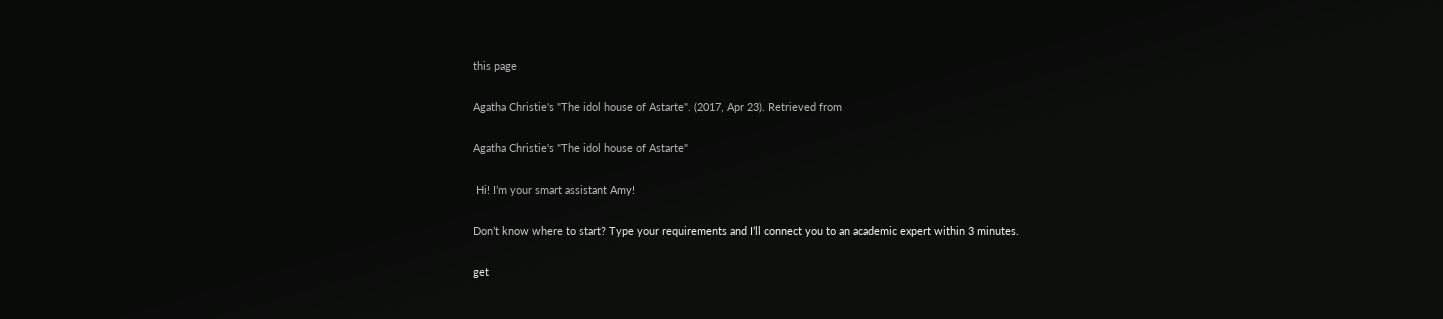this page

Agatha Christie's "The idol house of Astarte". (2017, Apr 23). Retrieved from

Agatha Christie's "The idol house of Astarte"

 Hi! I’m your smart assistant Amy!

Don’t know where to start? Type your requirements and I’ll connect you to an academic expert within 3 minutes.

get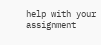help with your assignment